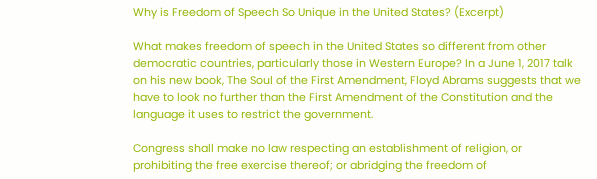Why is Freedom of Speech So Unique in the United States? (Excerpt)

What makes freedom of speech in the United States so different from other democratic countries, particularly those in Western Europe? In a June 1, 2017 talk on his new book, The Soul of the First Amendment, Floyd Abrams suggests that we have to look no further than the First Amendment of the Constitution and the language it uses to restrict the government.

Congress shall make no law respecting an establishment of religion, or prohibiting the free exercise thereof; or abridging the freedom of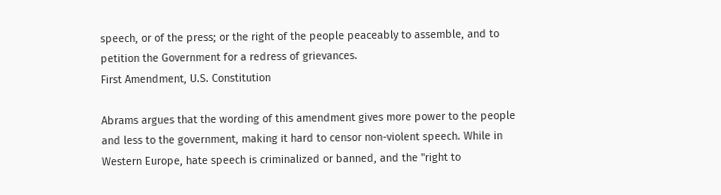speech, or of the press; or the right of the people peaceably to assemble, and to petition the Government for a redress of grievances.
First Amendment, U.S. Constitution

Abrams argues that the wording of this amendment gives more power to the people and less to the government, making it hard to censor non-violent speech. While in Western Europe, hate speech is criminalized or banned, and the "right to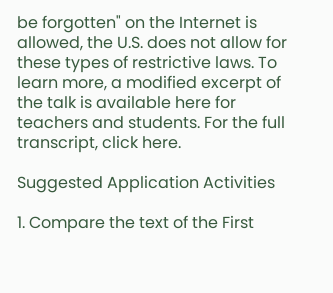be forgotten" on the Internet is allowed, the U.S. does not allow for these types of restrictive laws. To learn more, a modified excerpt of the talk is available here for teachers and students. For the full transcript, click here.

Suggested Application Activities

1. Compare the text of the First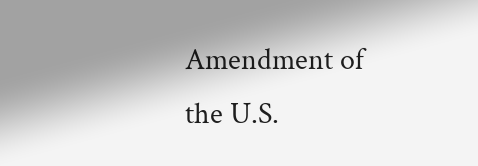Amendment of the U.S.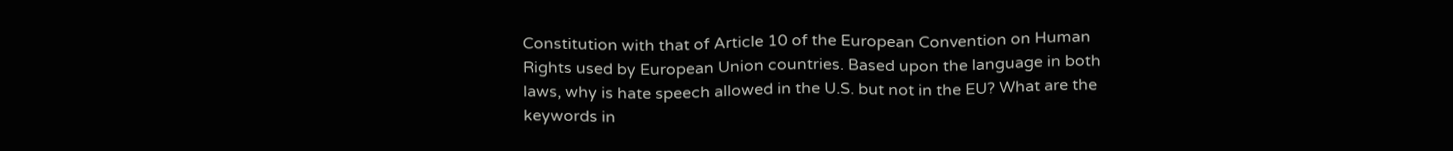Constitution with that of Article 10 of the European Convention on Human Rights used by European Union countries. Based upon the language in both laws, why is hate speech allowed in the U.S. but not in the EU? What are the keywords in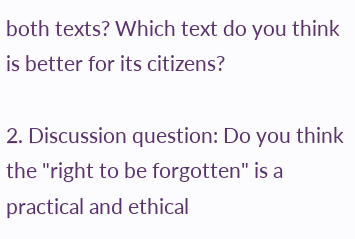both texts? Which text do you think is better for its citizens?

2. Discussion question: Do you think the "right to be forgotten" is a practical and ethical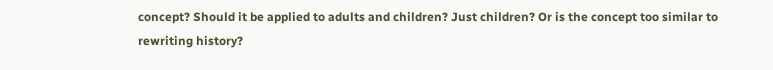concept? Should it be applied to adults and children? Just children? Or is the concept too similar to rewriting history?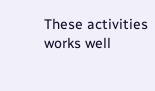These activities works well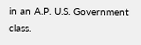in an A.P. U.S. Government class.